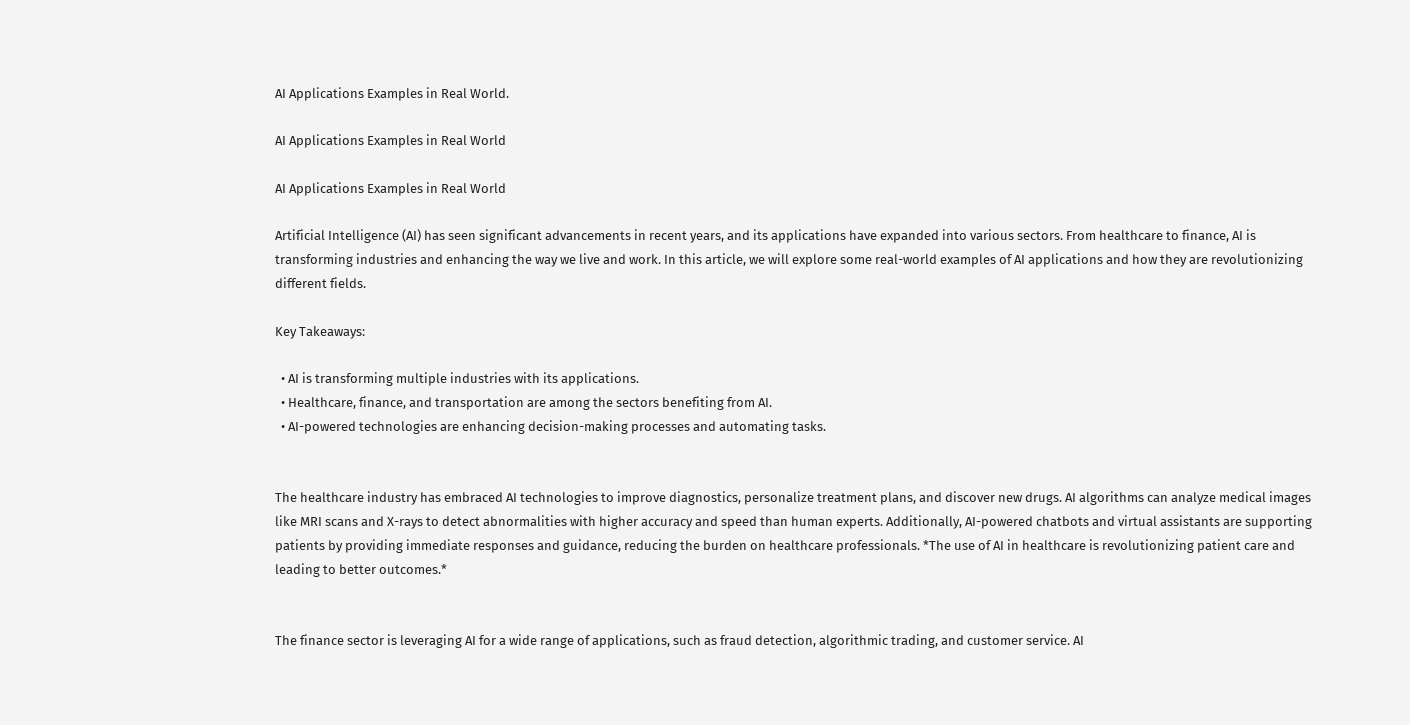AI Applications Examples in Real World.

AI Applications Examples in Real World

AI Applications Examples in Real World

Artificial Intelligence (AI) has seen significant advancements in recent years, and its applications have expanded into various sectors. From healthcare to finance, AI is transforming industries and enhancing the way we live and work. In this article, we will explore some real-world examples of AI applications and how they are revolutionizing different fields.

Key Takeaways:

  • AI is transforming multiple industries with its applications.
  • Healthcare, finance, and transportation are among the sectors benefiting from AI.
  • AI-powered technologies are enhancing decision-making processes and automating tasks.


The healthcare industry has embraced AI technologies to improve diagnostics, personalize treatment plans, and discover new drugs. AI algorithms can analyze medical images like MRI scans and X-rays to detect abnormalities with higher accuracy and speed than human experts. Additionally, AI-powered chatbots and virtual assistants are supporting patients by providing immediate responses and guidance, reducing the burden on healthcare professionals. *The use of AI in healthcare is revolutionizing patient care and leading to better outcomes.*


The finance sector is leveraging AI for a wide range of applications, such as fraud detection, algorithmic trading, and customer service. AI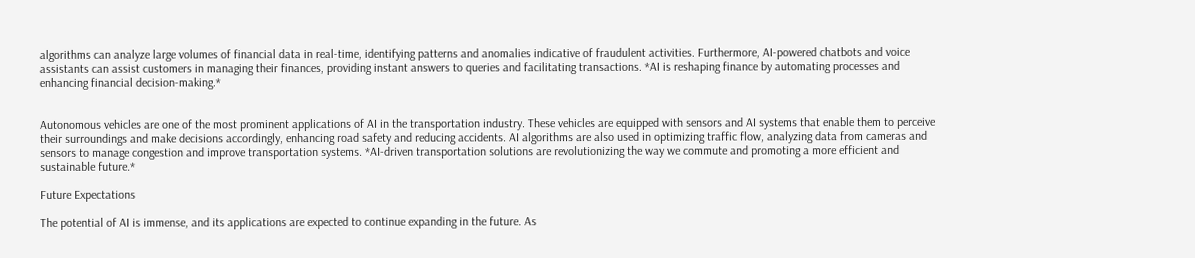algorithms can analyze large volumes of financial data in real-time, identifying patterns and anomalies indicative of fraudulent activities. Furthermore, AI-powered chatbots and voice assistants can assist customers in managing their finances, providing instant answers to queries and facilitating transactions. *AI is reshaping finance by automating processes and enhancing financial decision-making.*


Autonomous vehicles are one of the most prominent applications of AI in the transportation industry. These vehicles are equipped with sensors and AI systems that enable them to perceive their surroundings and make decisions accordingly, enhancing road safety and reducing accidents. AI algorithms are also used in optimizing traffic flow, analyzing data from cameras and sensors to manage congestion and improve transportation systems. *AI-driven transportation solutions are revolutionizing the way we commute and promoting a more efficient and sustainable future.*

Future Expectations

The potential of AI is immense, and its applications are expected to continue expanding in the future. As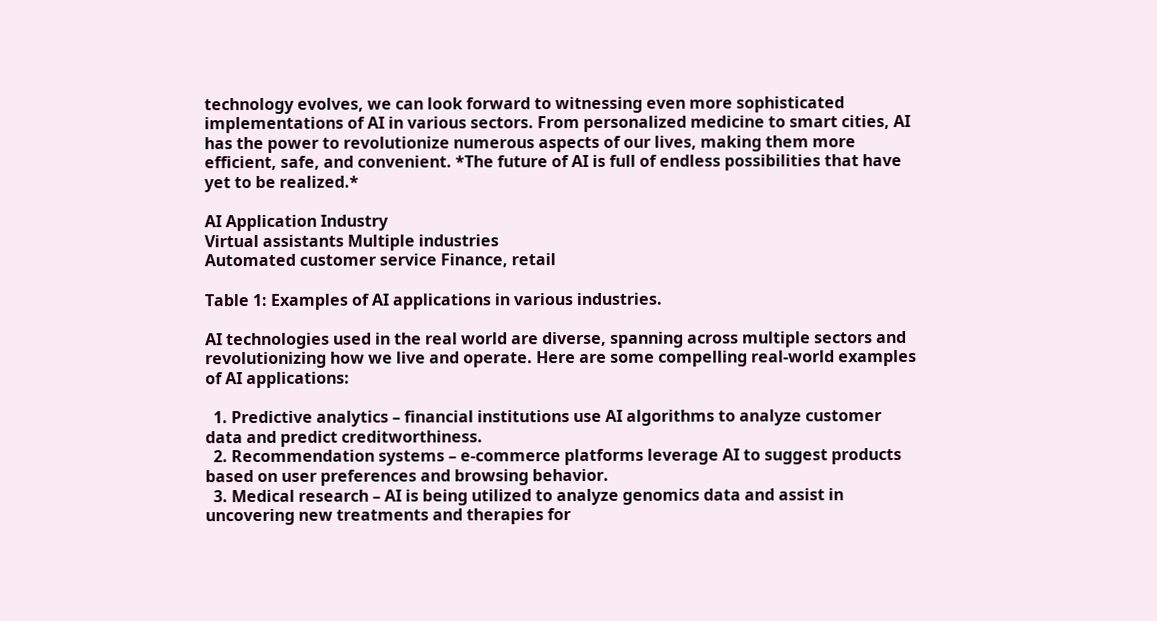technology evolves, we can look forward to witnessing even more sophisticated implementations of AI in various sectors. From personalized medicine to smart cities, AI has the power to revolutionize numerous aspects of our lives, making them more efficient, safe, and convenient. *The future of AI is full of endless possibilities that have yet to be realized.*

AI Application Industry
Virtual assistants Multiple industries
Automated customer service Finance, retail

Table 1: Examples of AI applications in various industries.

AI technologies used in the real world are diverse, spanning across multiple sectors and revolutionizing how we live and operate. Here are some compelling real-world examples of AI applications:

  1. Predictive analytics – financial institutions use AI algorithms to analyze customer data and predict creditworthiness.
  2. Recommendation systems – e-commerce platforms leverage AI to suggest products based on user preferences and browsing behavior.
  3. Medical research – AI is being utilized to analyze genomics data and assist in uncovering new treatments and therapies for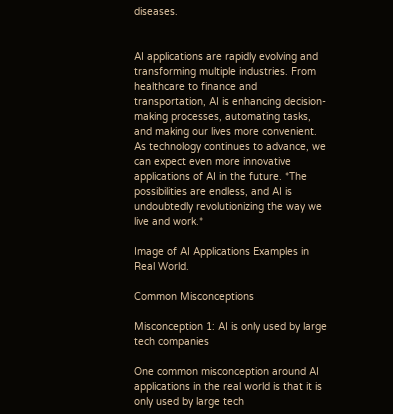diseases.


AI applications are rapidly evolving and transforming multiple industries. From healthcare to finance and transportation, AI is enhancing decision-making processes, automating tasks, and making our lives more convenient. As technology continues to advance, we can expect even more innovative applications of AI in the future. *The possibilities are endless, and AI is undoubtedly revolutionizing the way we live and work.*

Image of AI Applications Examples in Real World.

Common Misconceptions

Misconception 1: AI is only used by large tech companies

One common misconception around AI applications in the real world is that it is only used by large tech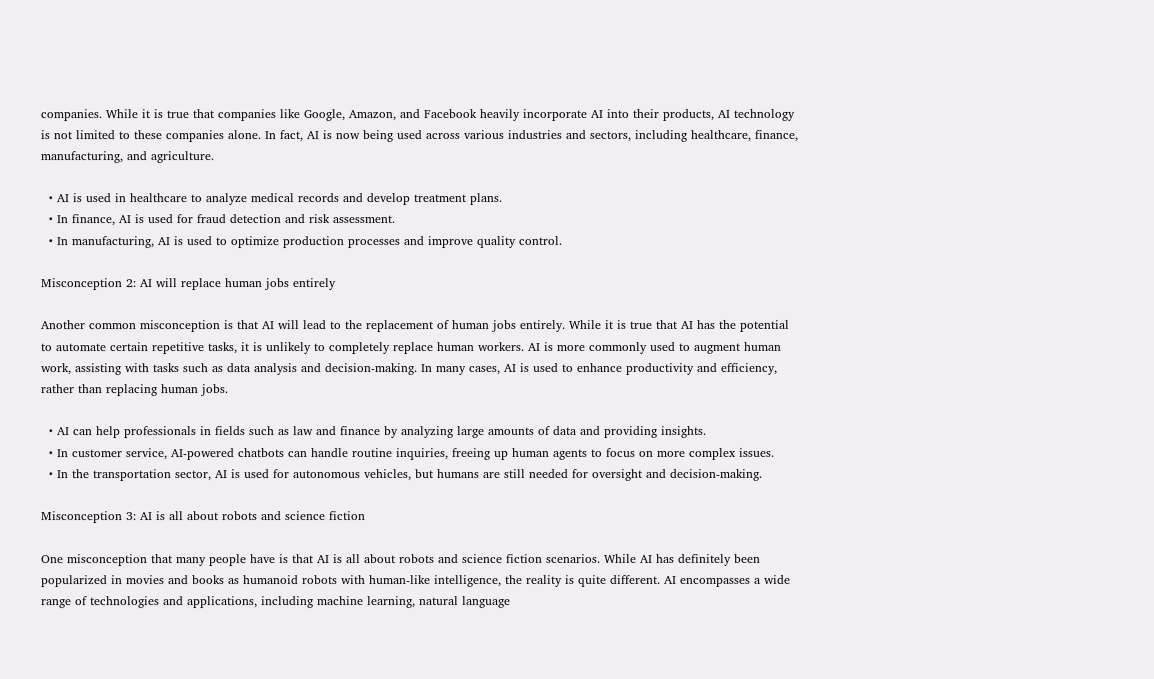companies. While it is true that companies like Google, Amazon, and Facebook heavily incorporate AI into their products, AI technology is not limited to these companies alone. In fact, AI is now being used across various industries and sectors, including healthcare, finance, manufacturing, and agriculture.

  • AI is used in healthcare to analyze medical records and develop treatment plans.
  • In finance, AI is used for fraud detection and risk assessment.
  • In manufacturing, AI is used to optimize production processes and improve quality control.

Misconception 2: AI will replace human jobs entirely

Another common misconception is that AI will lead to the replacement of human jobs entirely. While it is true that AI has the potential to automate certain repetitive tasks, it is unlikely to completely replace human workers. AI is more commonly used to augment human work, assisting with tasks such as data analysis and decision-making. In many cases, AI is used to enhance productivity and efficiency, rather than replacing human jobs.

  • AI can help professionals in fields such as law and finance by analyzing large amounts of data and providing insights.
  • In customer service, AI-powered chatbots can handle routine inquiries, freeing up human agents to focus on more complex issues.
  • In the transportation sector, AI is used for autonomous vehicles, but humans are still needed for oversight and decision-making.

Misconception 3: AI is all about robots and science fiction

One misconception that many people have is that AI is all about robots and science fiction scenarios. While AI has definitely been popularized in movies and books as humanoid robots with human-like intelligence, the reality is quite different. AI encompasses a wide range of technologies and applications, including machine learning, natural language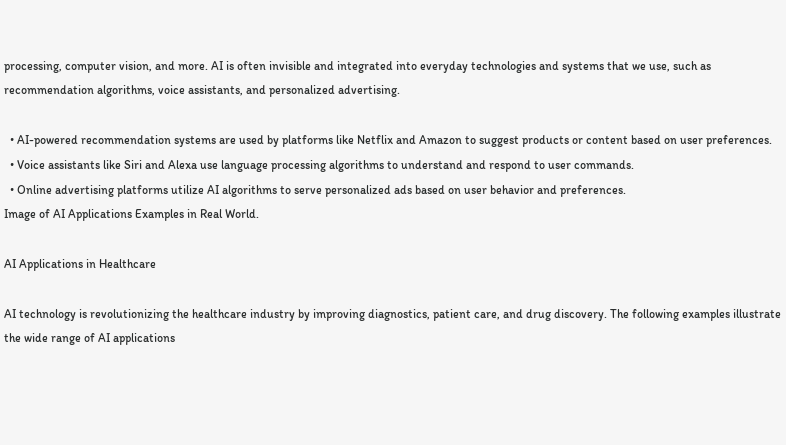processing, computer vision, and more. AI is often invisible and integrated into everyday technologies and systems that we use, such as recommendation algorithms, voice assistants, and personalized advertising.

  • AI-powered recommendation systems are used by platforms like Netflix and Amazon to suggest products or content based on user preferences.
  • Voice assistants like Siri and Alexa use language processing algorithms to understand and respond to user commands.
  • Online advertising platforms utilize AI algorithms to serve personalized ads based on user behavior and preferences.
Image of AI Applications Examples in Real World.

AI Applications in Healthcare

AI technology is revolutionizing the healthcare industry by improving diagnostics, patient care, and drug discovery. The following examples illustrate the wide range of AI applications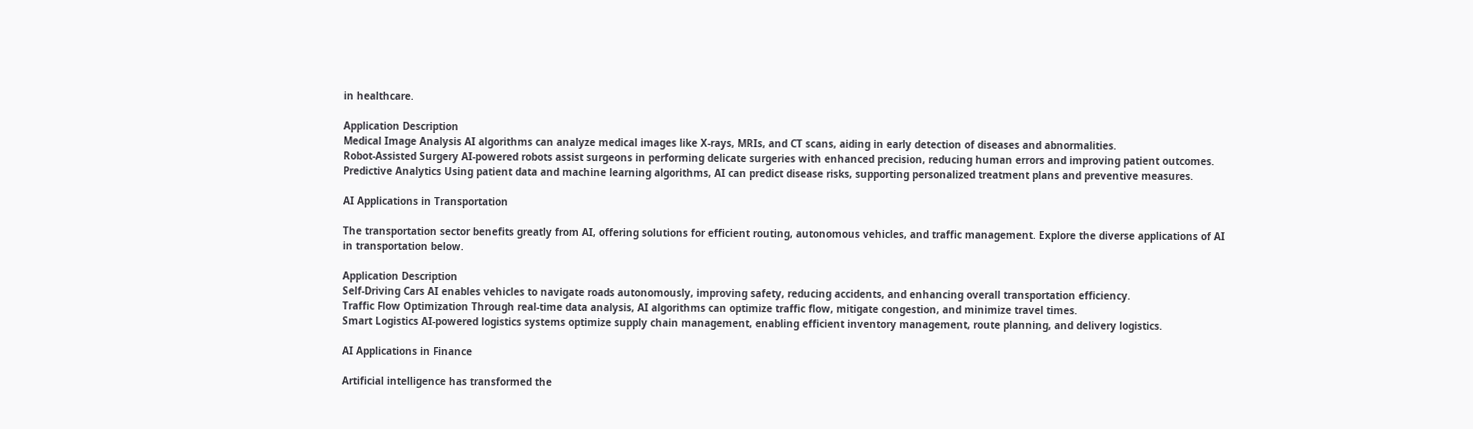in healthcare.

Application Description
Medical Image Analysis AI algorithms can analyze medical images like X-rays, MRIs, and CT scans, aiding in early detection of diseases and abnormalities.
Robot-Assisted Surgery AI-powered robots assist surgeons in performing delicate surgeries with enhanced precision, reducing human errors and improving patient outcomes.
Predictive Analytics Using patient data and machine learning algorithms, AI can predict disease risks, supporting personalized treatment plans and preventive measures.

AI Applications in Transportation

The transportation sector benefits greatly from AI, offering solutions for efficient routing, autonomous vehicles, and traffic management. Explore the diverse applications of AI in transportation below.

Application Description
Self-Driving Cars AI enables vehicles to navigate roads autonomously, improving safety, reducing accidents, and enhancing overall transportation efficiency.
Traffic Flow Optimization Through real-time data analysis, AI algorithms can optimize traffic flow, mitigate congestion, and minimize travel times.
Smart Logistics AI-powered logistics systems optimize supply chain management, enabling efficient inventory management, route planning, and delivery logistics.

AI Applications in Finance

Artificial intelligence has transformed the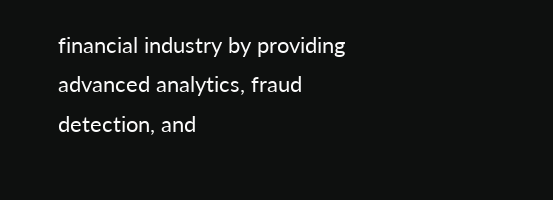financial industry by providing advanced analytics, fraud detection, and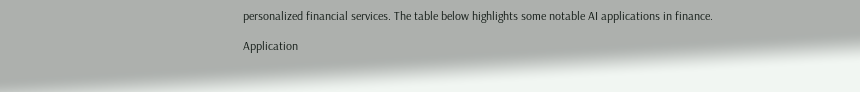personalized financial services. The table below highlights some notable AI applications in finance.

Application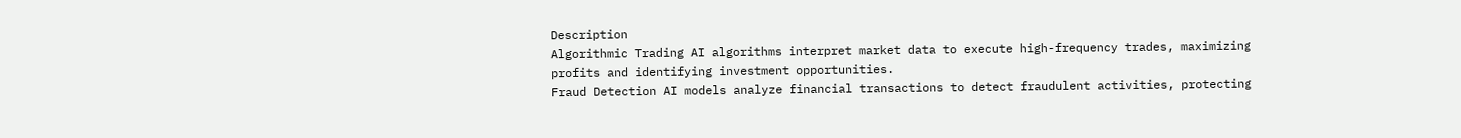Description
Algorithmic Trading AI algorithms interpret market data to execute high-frequency trades, maximizing profits and identifying investment opportunities.
Fraud Detection AI models analyze financial transactions to detect fraudulent activities, protecting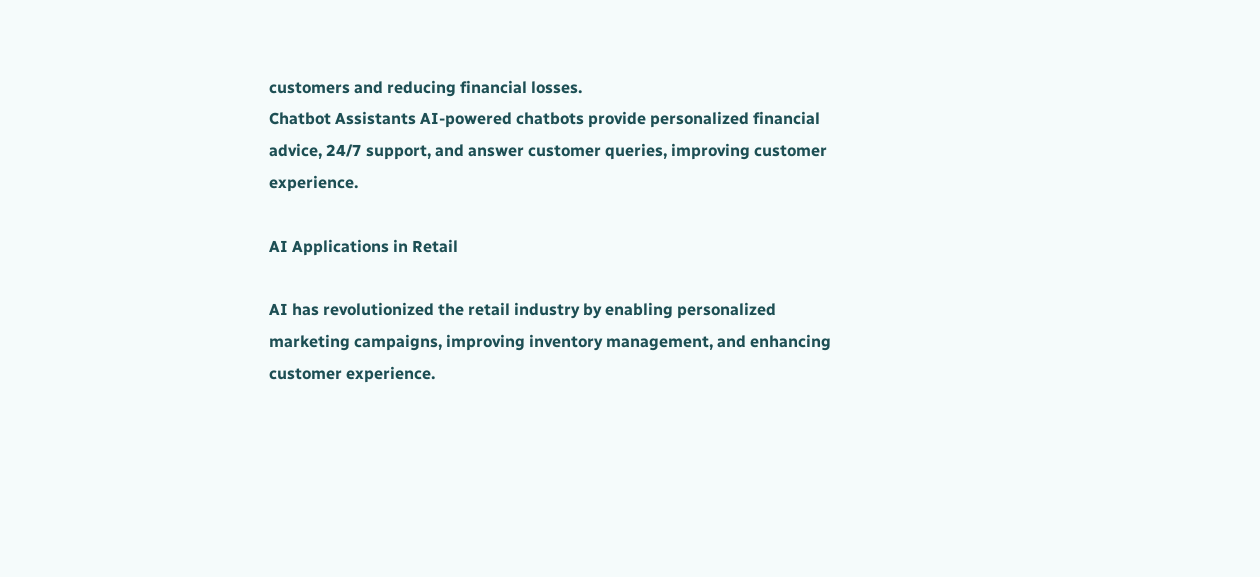customers and reducing financial losses.
Chatbot Assistants AI-powered chatbots provide personalized financial advice, 24/7 support, and answer customer queries, improving customer experience.

AI Applications in Retail

AI has revolutionized the retail industry by enabling personalized marketing campaigns, improving inventory management, and enhancing customer experience.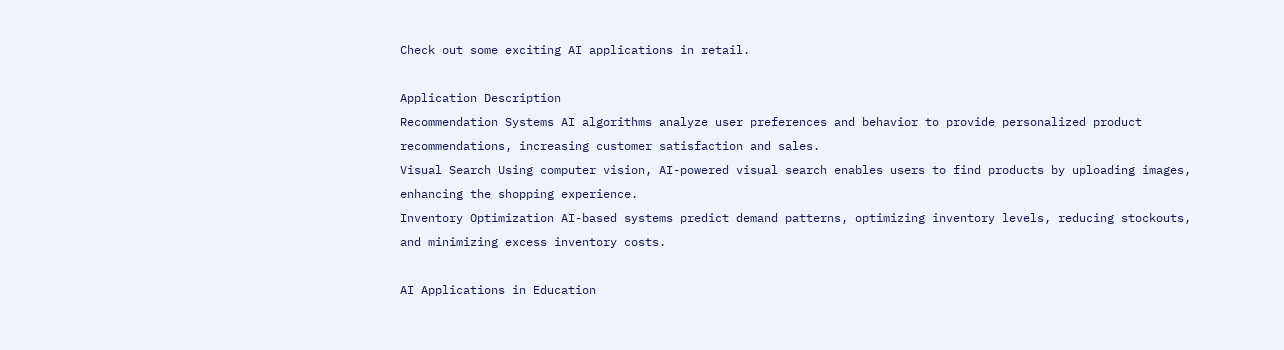Check out some exciting AI applications in retail.

Application Description
Recommendation Systems AI algorithms analyze user preferences and behavior to provide personalized product recommendations, increasing customer satisfaction and sales.
Visual Search Using computer vision, AI-powered visual search enables users to find products by uploading images, enhancing the shopping experience.
Inventory Optimization AI-based systems predict demand patterns, optimizing inventory levels, reducing stockouts, and minimizing excess inventory costs.

AI Applications in Education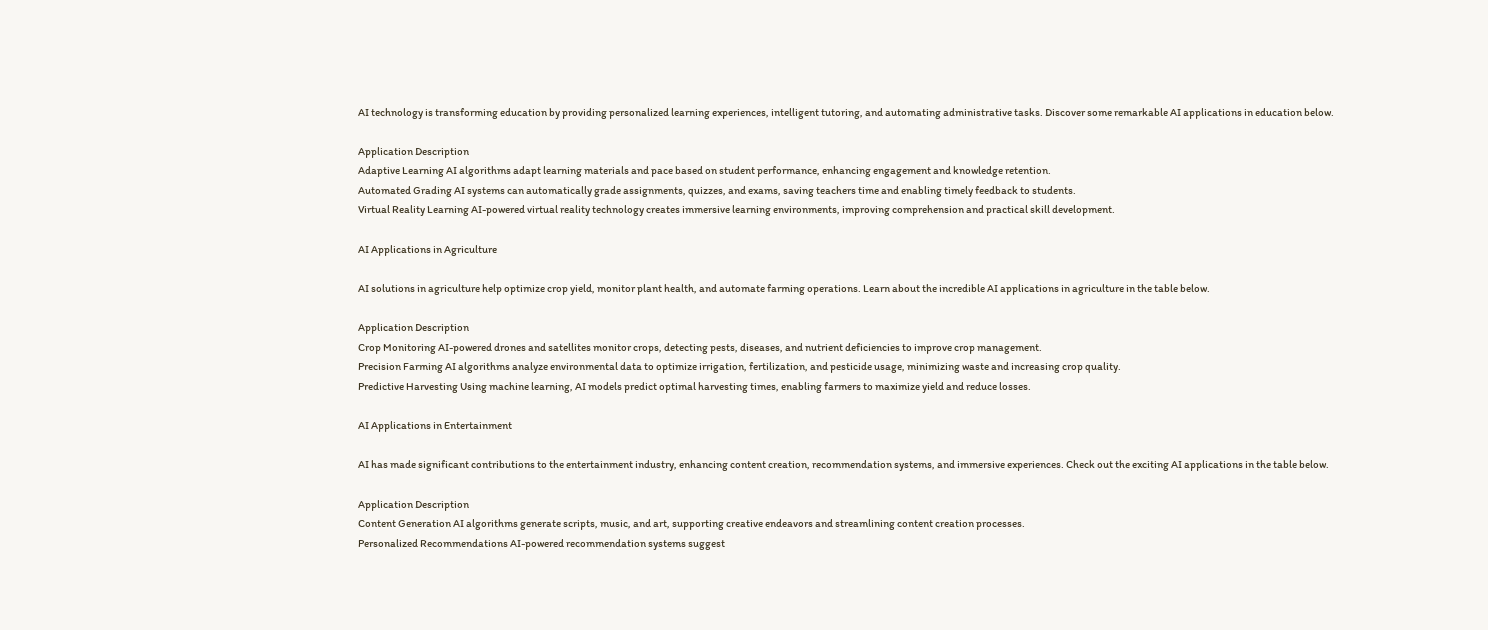AI technology is transforming education by providing personalized learning experiences, intelligent tutoring, and automating administrative tasks. Discover some remarkable AI applications in education below.

Application Description
Adaptive Learning AI algorithms adapt learning materials and pace based on student performance, enhancing engagement and knowledge retention.
Automated Grading AI systems can automatically grade assignments, quizzes, and exams, saving teachers time and enabling timely feedback to students.
Virtual Reality Learning AI-powered virtual reality technology creates immersive learning environments, improving comprehension and practical skill development.

AI Applications in Agriculture

AI solutions in agriculture help optimize crop yield, monitor plant health, and automate farming operations. Learn about the incredible AI applications in agriculture in the table below.

Application Description
Crop Monitoring AI-powered drones and satellites monitor crops, detecting pests, diseases, and nutrient deficiencies to improve crop management.
Precision Farming AI algorithms analyze environmental data to optimize irrigation, fertilization, and pesticide usage, minimizing waste and increasing crop quality.
Predictive Harvesting Using machine learning, AI models predict optimal harvesting times, enabling farmers to maximize yield and reduce losses.

AI Applications in Entertainment

AI has made significant contributions to the entertainment industry, enhancing content creation, recommendation systems, and immersive experiences. Check out the exciting AI applications in the table below.

Application Description
Content Generation AI algorithms generate scripts, music, and art, supporting creative endeavors and streamlining content creation processes.
Personalized Recommendations AI-powered recommendation systems suggest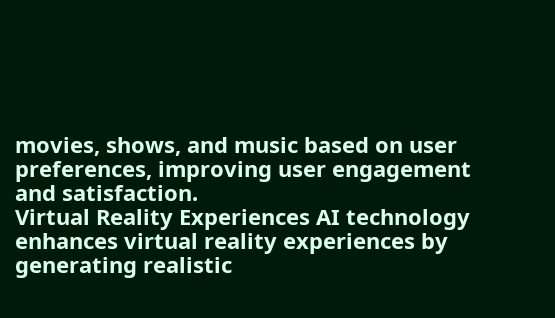movies, shows, and music based on user preferences, improving user engagement and satisfaction.
Virtual Reality Experiences AI technology enhances virtual reality experiences by generating realistic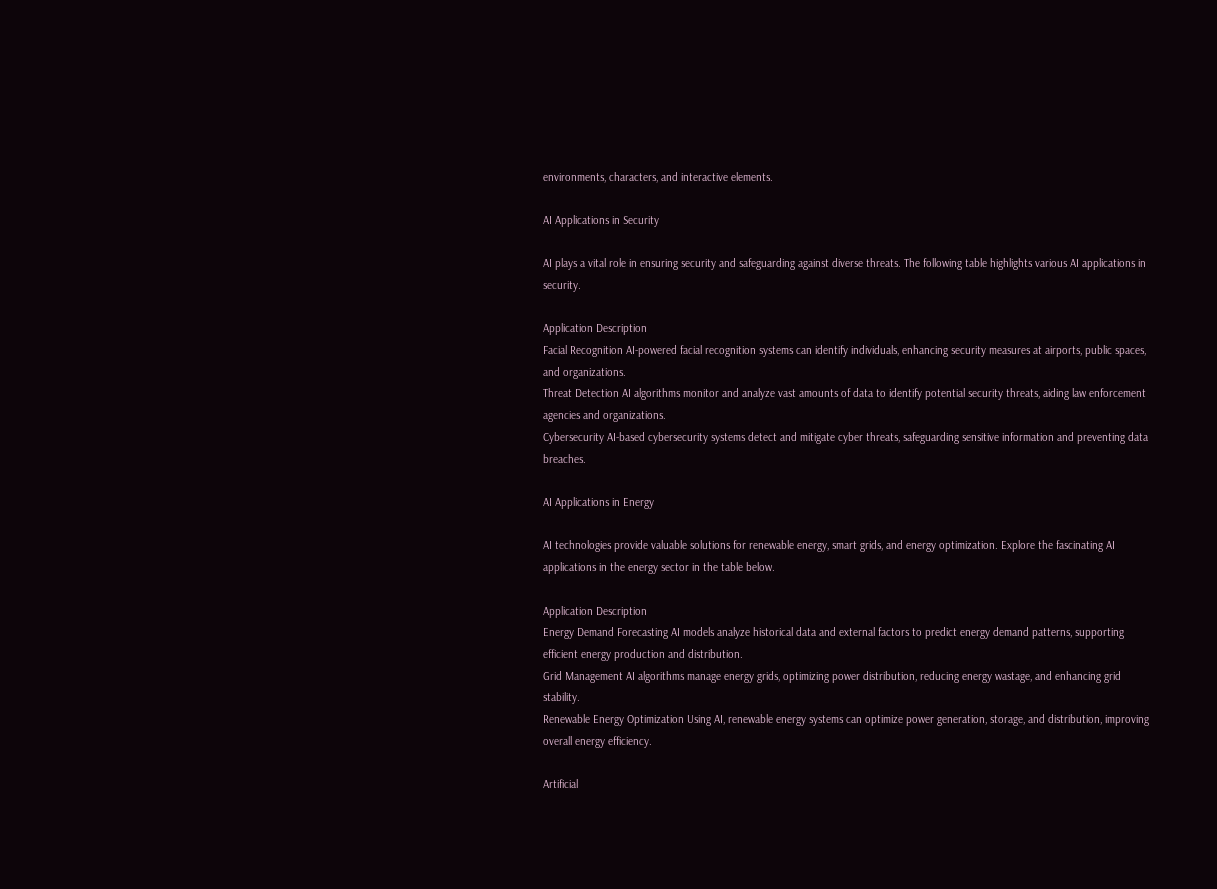environments, characters, and interactive elements.

AI Applications in Security

AI plays a vital role in ensuring security and safeguarding against diverse threats. The following table highlights various AI applications in security.

Application Description
Facial Recognition AI-powered facial recognition systems can identify individuals, enhancing security measures at airports, public spaces, and organizations.
Threat Detection AI algorithms monitor and analyze vast amounts of data to identify potential security threats, aiding law enforcement agencies and organizations.
Cybersecurity AI-based cybersecurity systems detect and mitigate cyber threats, safeguarding sensitive information and preventing data breaches.

AI Applications in Energy

AI technologies provide valuable solutions for renewable energy, smart grids, and energy optimization. Explore the fascinating AI applications in the energy sector in the table below.

Application Description
Energy Demand Forecasting AI models analyze historical data and external factors to predict energy demand patterns, supporting efficient energy production and distribution.
Grid Management AI algorithms manage energy grids, optimizing power distribution, reducing energy wastage, and enhancing grid stability.
Renewable Energy Optimization Using AI, renewable energy systems can optimize power generation, storage, and distribution, improving overall energy efficiency.

Artificial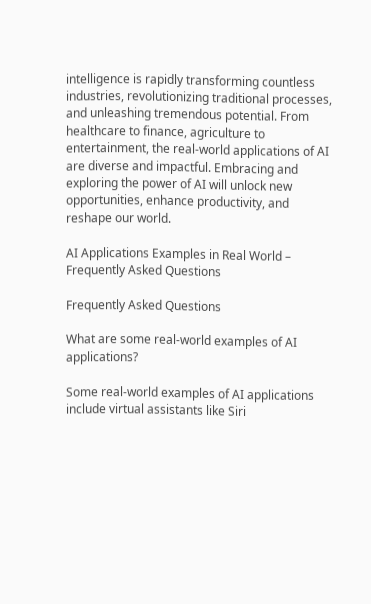intelligence is rapidly transforming countless industries, revolutionizing traditional processes, and unleashing tremendous potential. From healthcare to finance, agriculture to entertainment, the real-world applications of AI are diverse and impactful. Embracing and exploring the power of AI will unlock new opportunities, enhance productivity, and reshape our world.

AI Applications Examples in Real World – Frequently Asked Questions

Frequently Asked Questions

What are some real-world examples of AI applications?

Some real-world examples of AI applications include virtual assistants like Siri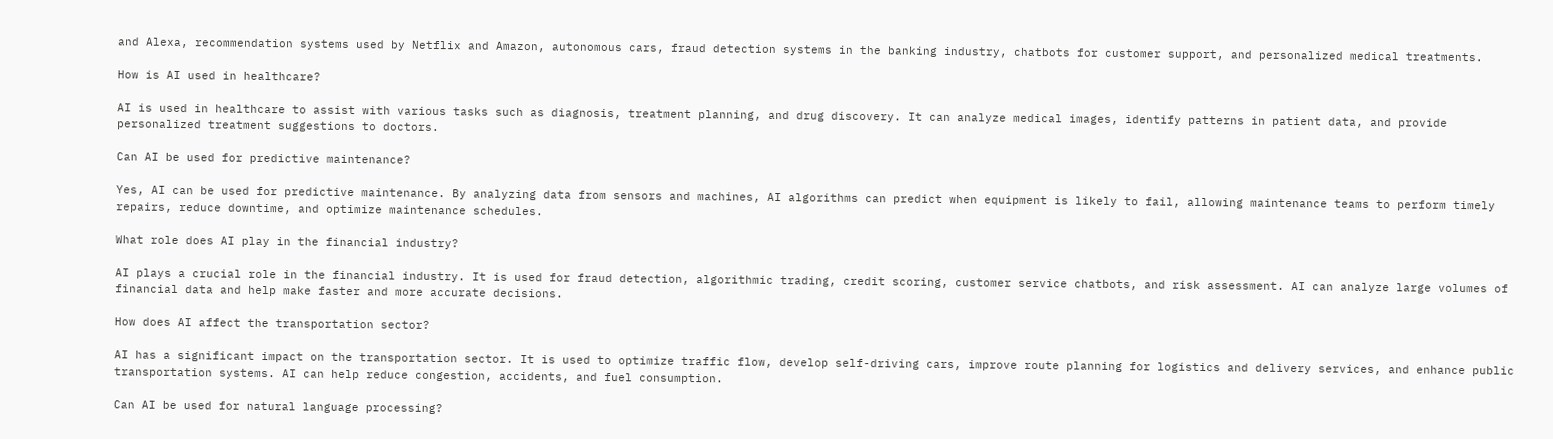and Alexa, recommendation systems used by Netflix and Amazon, autonomous cars, fraud detection systems in the banking industry, chatbots for customer support, and personalized medical treatments.

How is AI used in healthcare?

AI is used in healthcare to assist with various tasks such as diagnosis, treatment planning, and drug discovery. It can analyze medical images, identify patterns in patient data, and provide personalized treatment suggestions to doctors.

Can AI be used for predictive maintenance?

Yes, AI can be used for predictive maintenance. By analyzing data from sensors and machines, AI algorithms can predict when equipment is likely to fail, allowing maintenance teams to perform timely repairs, reduce downtime, and optimize maintenance schedules.

What role does AI play in the financial industry?

AI plays a crucial role in the financial industry. It is used for fraud detection, algorithmic trading, credit scoring, customer service chatbots, and risk assessment. AI can analyze large volumes of financial data and help make faster and more accurate decisions.

How does AI affect the transportation sector?

AI has a significant impact on the transportation sector. It is used to optimize traffic flow, develop self-driving cars, improve route planning for logistics and delivery services, and enhance public transportation systems. AI can help reduce congestion, accidents, and fuel consumption.

Can AI be used for natural language processing?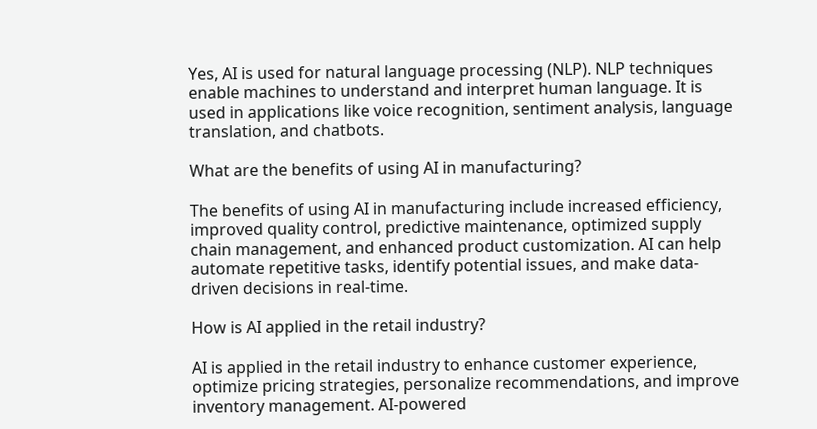Yes, AI is used for natural language processing (NLP). NLP techniques enable machines to understand and interpret human language. It is used in applications like voice recognition, sentiment analysis, language translation, and chatbots.

What are the benefits of using AI in manufacturing?

The benefits of using AI in manufacturing include increased efficiency, improved quality control, predictive maintenance, optimized supply chain management, and enhanced product customization. AI can help automate repetitive tasks, identify potential issues, and make data-driven decisions in real-time.

How is AI applied in the retail industry?

AI is applied in the retail industry to enhance customer experience, optimize pricing strategies, personalize recommendations, and improve inventory management. AI-powered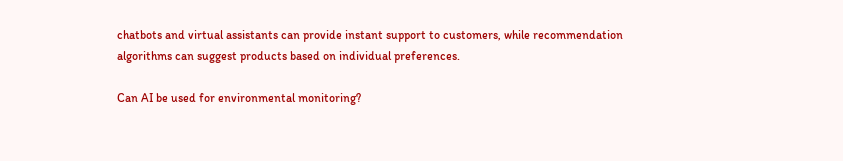chatbots and virtual assistants can provide instant support to customers, while recommendation algorithms can suggest products based on individual preferences.

Can AI be used for environmental monitoring?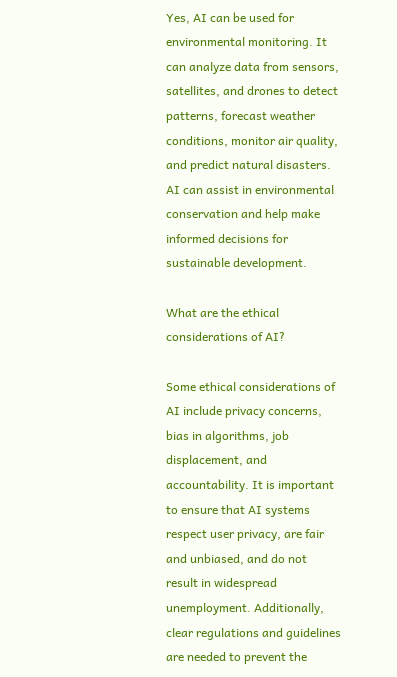Yes, AI can be used for environmental monitoring. It can analyze data from sensors, satellites, and drones to detect patterns, forecast weather conditions, monitor air quality, and predict natural disasters. AI can assist in environmental conservation and help make informed decisions for sustainable development.

What are the ethical considerations of AI?

Some ethical considerations of AI include privacy concerns, bias in algorithms, job displacement, and accountability. It is important to ensure that AI systems respect user privacy, are fair and unbiased, and do not result in widespread unemployment. Additionally, clear regulations and guidelines are needed to prevent the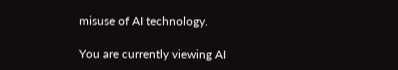misuse of AI technology.

You are currently viewing AI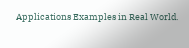Applications Examples in Real World.